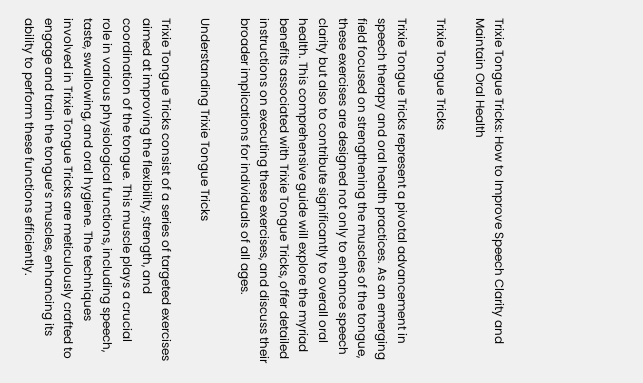Trixie Tongue Tricks: How to Improve Speech Clarity and Maintain Oral Health

Trixie Tongue Tricks

Trixie Tongue Tricks represent a pivotal advancement in speech therapy and oral health practices. As an emerging field focused on strengthening the muscles of the tongue, these exercises are designed not only to enhance speech clarity but also to contribute significantly to overall oral health. This comprehensive guide will explore the myriad benefits associated with Trixie Tongue Tricks, offer detailed instructions on executing these exercises, and discuss their broader implications for individuals of all ages.

Understanding Trixie Tongue Tricks

Trixie Tongue Tricks consist of a series of targeted exercises aimed at improving the flexibility, strength, and coordination of the tongue. This muscle plays a crucial role in various physiological functions, including speech, taste, swallowing, and oral hygiene. The techniques involved in Trixie Tongue Tricks are meticulously crafted to engage and train the tongue’s muscles, enhancing its ability to perform these functions efficiently.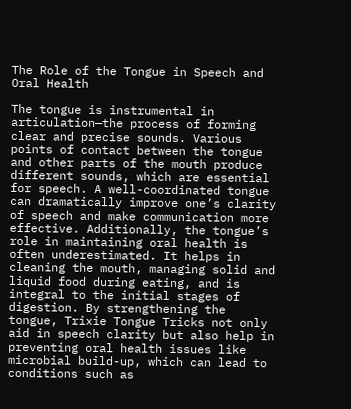The Role of the Tongue in Speech and Oral Health

The tongue is instrumental in articulation—the process of forming clear and precise sounds. Various points of contact between the tongue and other parts of the mouth produce different sounds, which are essential for speech. A well-coordinated tongue can dramatically improve one’s clarity of speech and make communication more effective. Additionally, the tongue’s role in maintaining oral health is often underestimated. It helps in cleaning the mouth, managing solid and liquid food during eating, and is integral to the initial stages of digestion. By strengthening the tongue, Trixie Tongue Tricks not only aid in speech clarity but also help in preventing oral health issues like microbial build-up, which can lead to conditions such as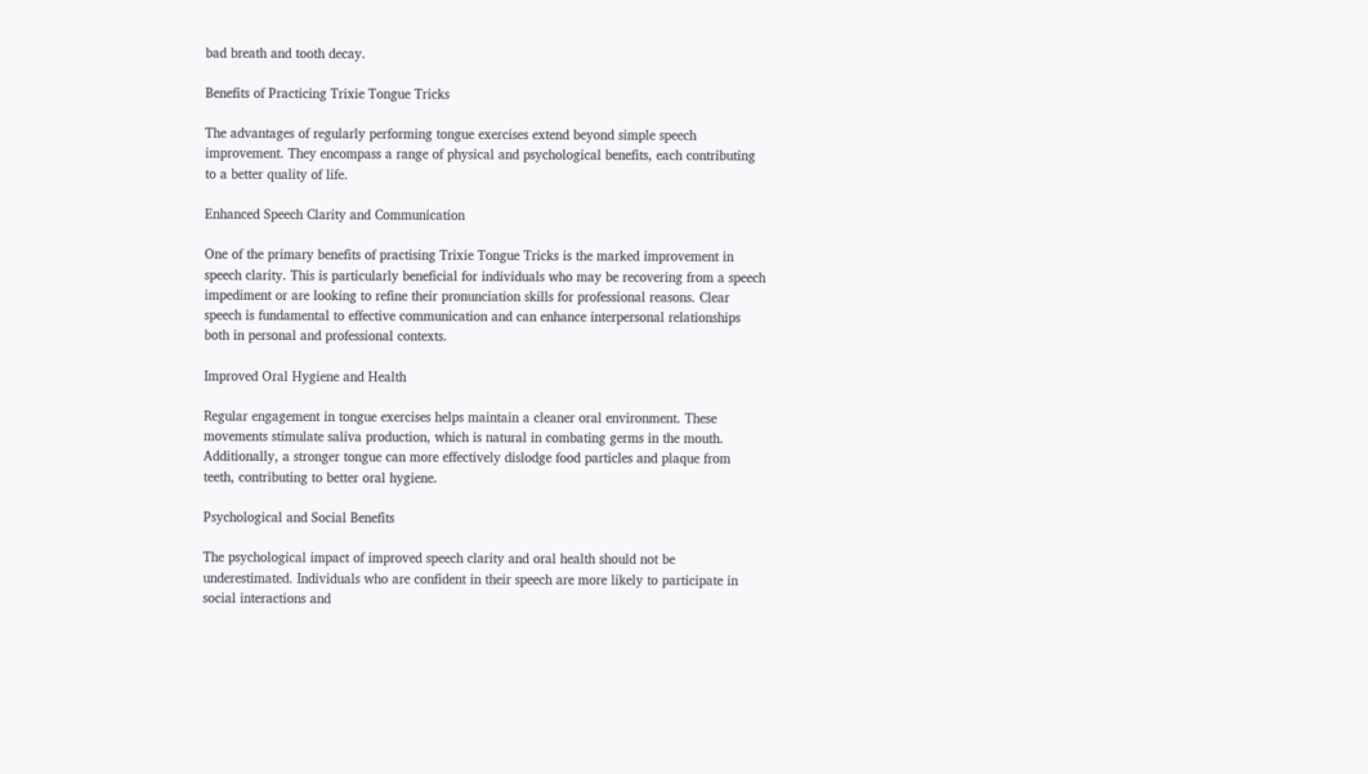bad breath and tooth decay.

Benefits of Practicing Trixie Tongue Tricks

The advantages of regularly performing tongue exercises extend beyond simple speech improvement. They encompass a range of physical and psychological benefits, each contributing to a better quality of life.

Enhanced Speech Clarity and Communication

One of the primary benefits of practising Trixie Tongue Tricks is the marked improvement in speech clarity. This is particularly beneficial for individuals who may be recovering from a speech impediment or are looking to refine their pronunciation skills for professional reasons. Clear speech is fundamental to effective communication and can enhance interpersonal relationships both in personal and professional contexts.

Improved Oral Hygiene and Health

Regular engagement in tongue exercises helps maintain a cleaner oral environment. These movements stimulate saliva production, which is natural in combating germs in the mouth. Additionally, a stronger tongue can more effectively dislodge food particles and plaque from teeth, contributing to better oral hygiene.

Psychological and Social Benefits

The psychological impact of improved speech clarity and oral health should not be underestimated. Individuals who are confident in their speech are more likely to participate in social interactions and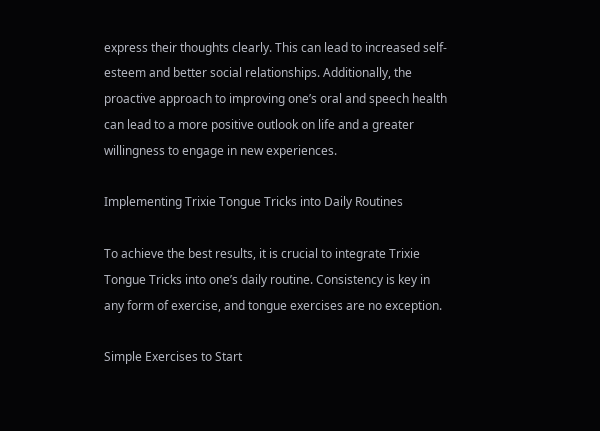express their thoughts clearly. This can lead to increased self-esteem and better social relationships. Additionally, the proactive approach to improving one’s oral and speech health can lead to a more positive outlook on life and a greater willingness to engage in new experiences.

Implementing Trixie Tongue Tricks into Daily Routines

To achieve the best results, it is crucial to integrate Trixie Tongue Tricks into one’s daily routine. Consistency is key in any form of exercise, and tongue exercises are no exception.

Simple Exercises to Start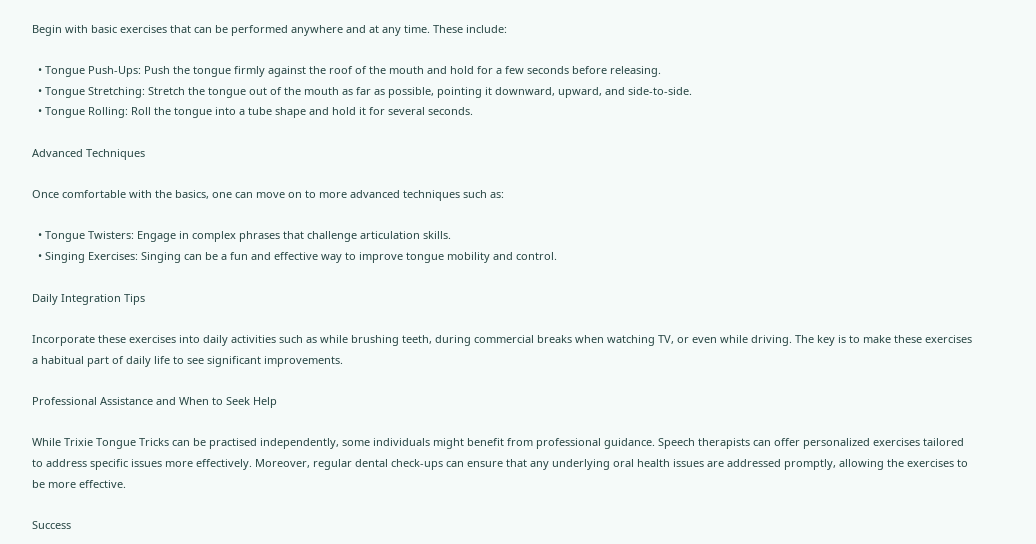Begin with basic exercises that can be performed anywhere and at any time. These include:

  • Tongue Push-Ups: Push the tongue firmly against the roof of the mouth and hold for a few seconds before releasing.
  • Tongue Stretching: Stretch the tongue out of the mouth as far as possible, pointing it downward, upward, and side-to-side.
  • Tongue Rolling: Roll the tongue into a tube shape and hold it for several seconds.

Advanced Techniques

Once comfortable with the basics, one can move on to more advanced techniques such as:

  • Tongue Twisters: Engage in complex phrases that challenge articulation skills.
  • Singing Exercises: Singing can be a fun and effective way to improve tongue mobility and control.

Daily Integration Tips

Incorporate these exercises into daily activities such as while brushing teeth, during commercial breaks when watching TV, or even while driving. The key is to make these exercises a habitual part of daily life to see significant improvements.

Professional Assistance and When to Seek Help

While Trixie Tongue Tricks can be practised independently, some individuals might benefit from professional guidance. Speech therapists can offer personalized exercises tailored to address specific issues more effectively. Moreover, regular dental check-ups can ensure that any underlying oral health issues are addressed promptly, allowing the exercises to be more effective.

Success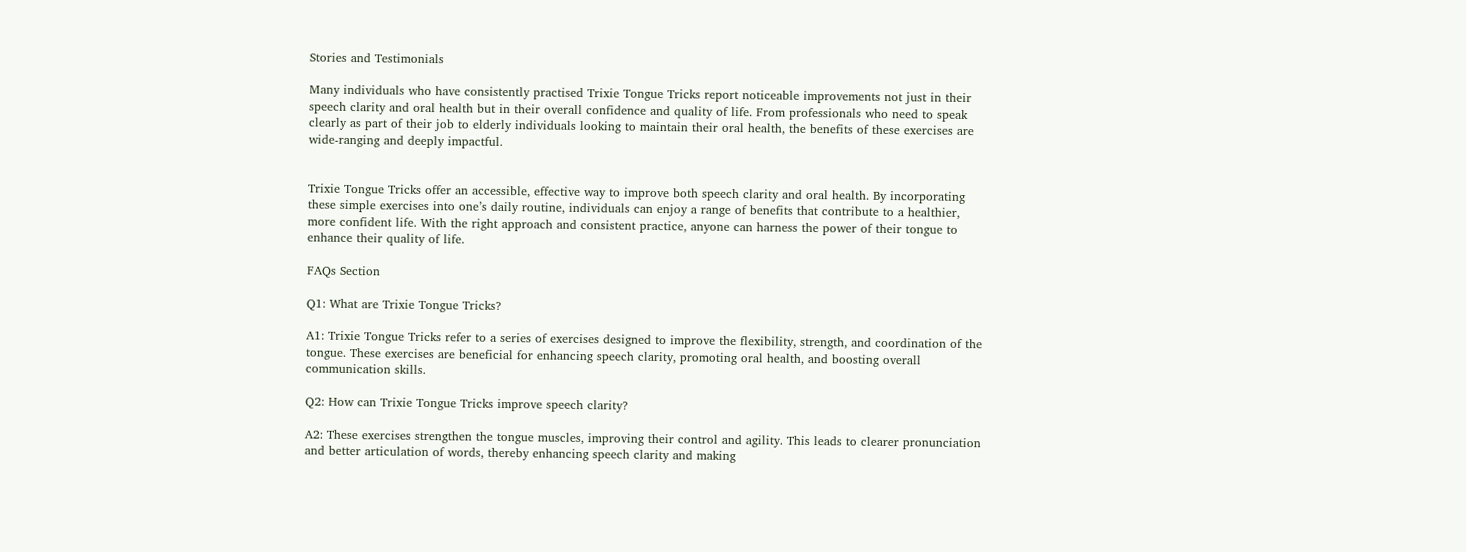Stories and Testimonials

Many individuals who have consistently practised Trixie Tongue Tricks report noticeable improvements not just in their speech clarity and oral health but in their overall confidence and quality of life. From professionals who need to speak clearly as part of their job to elderly individuals looking to maintain their oral health, the benefits of these exercises are wide-ranging and deeply impactful.


Trixie Tongue Tricks offer an accessible, effective way to improve both speech clarity and oral health. By incorporating these simple exercises into one’s daily routine, individuals can enjoy a range of benefits that contribute to a healthier, more confident life. With the right approach and consistent practice, anyone can harness the power of their tongue to enhance their quality of life.

FAQs Section

Q1: What are Trixie Tongue Tricks?

A1: Trixie Tongue Tricks refer to a series of exercises designed to improve the flexibility, strength, and coordination of the tongue. These exercises are beneficial for enhancing speech clarity, promoting oral health, and boosting overall communication skills.

Q2: How can Trixie Tongue Tricks improve speech clarity?

A2: These exercises strengthen the tongue muscles, improving their control and agility. This leads to clearer pronunciation and better articulation of words, thereby enhancing speech clarity and making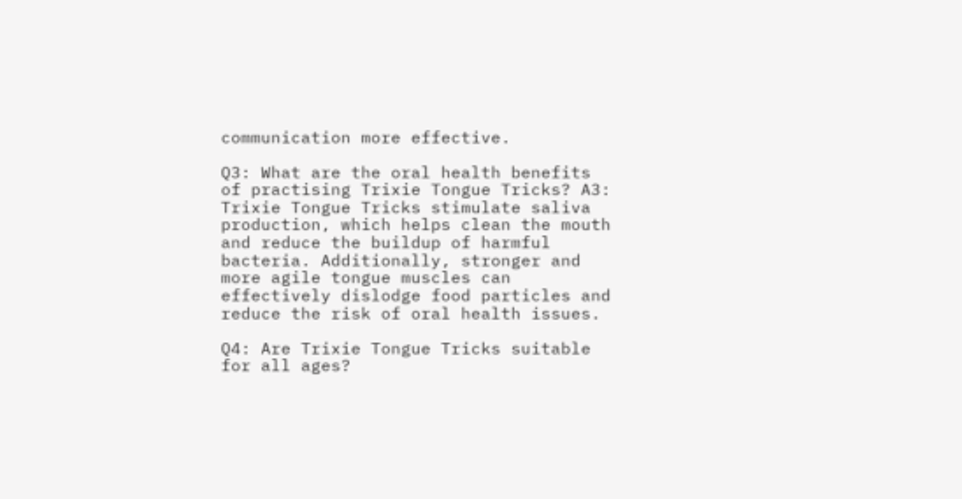communication more effective.

Q3: What are the oral health benefits of practising Trixie Tongue Tricks? A3: Trixie Tongue Tricks stimulate saliva production, which helps clean the mouth and reduce the buildup of harmful bacteria. Additionally, stronger and more agile tongue muscles can effectively dislodge food particles and reduce the risk of oral health issues.

Q4: Are Trixie Tongue Tricks suitable for all ages?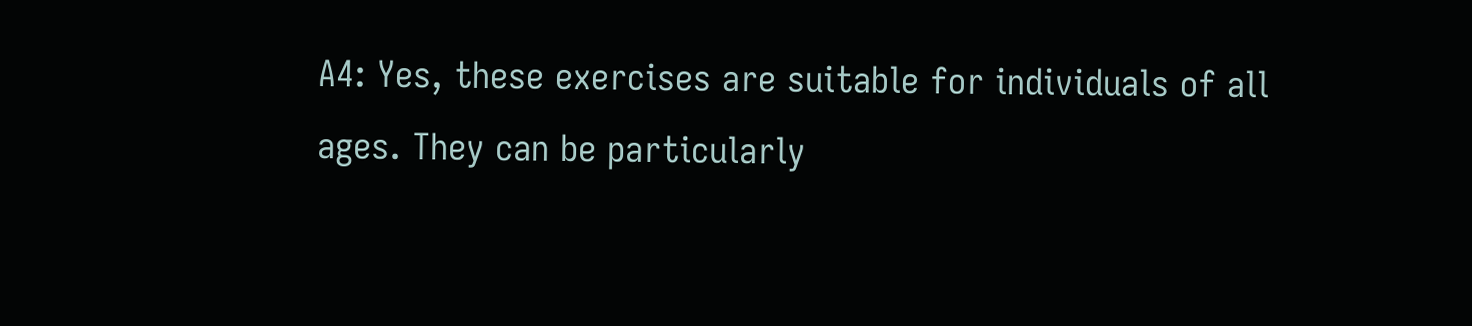A4: Yes, these exercises are suitable for individuals of all ages. They can be particularly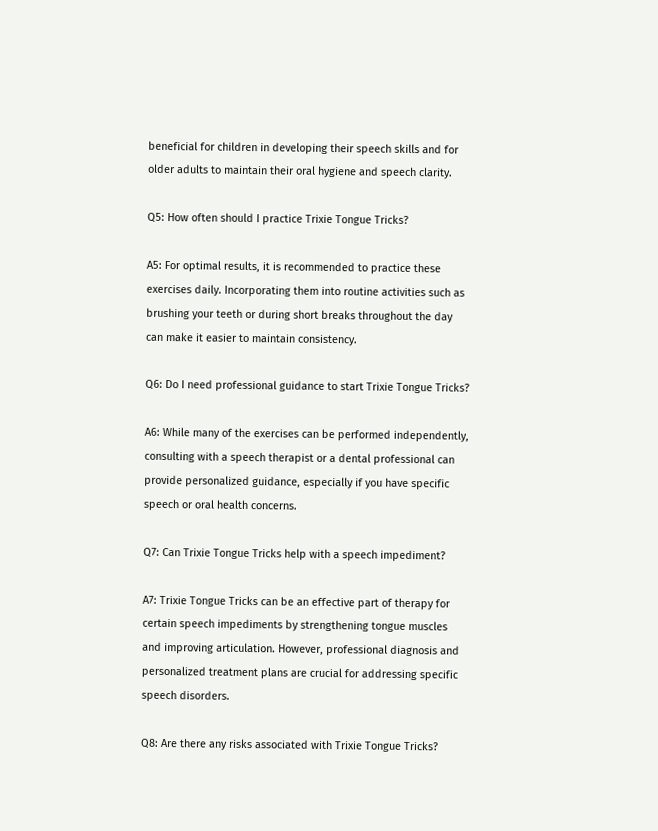beneficial for children in developing their speech skills and for older adults to maintain their oral hygiene and speech clarity.

Q5: How often should I practice Trixie Tongue Tricks?

A5: For optimal results, it is recommended to practice these exercises daily. Incorporating them into routine activities such as brushing your teeth or during short breaks throughout the day can make it easier to maintain consistency.

Q6: Do I need professional guidance to start Trixie Tongue Tricks?

A6: While many of the exercises can be performed independently, consulting with a speech therapist or a dental professional can provide personalized guidance, especially if you have specific speech or oral health concerns.

Q7: Can Trixie Tongue Tricks help with a speech impediment?

A7: Trixie Tongue Tricks can be an effective part of therapy for certain speech impediments by strengthening tongue muscles and improving articulation. However, professional diagnosis and personalized treatment plans are crucial for addressing specific speech disorders.

Q8: Are there any risks associated with Trixie Tongue Tricks?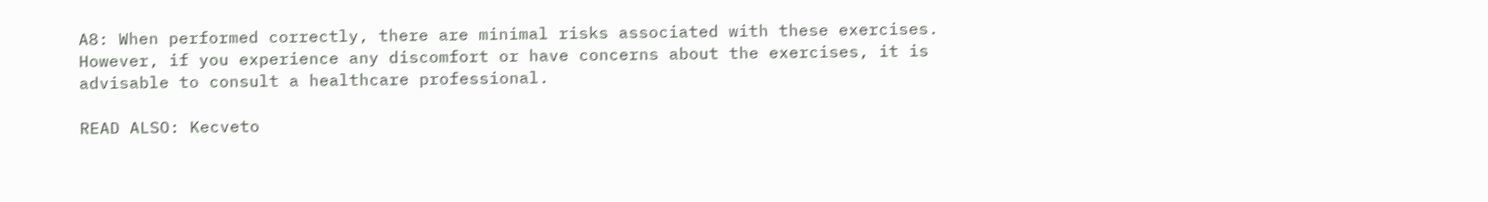A8: When performed correctly, there are minimal risks associated with these exercises. However, if you experience any discomfort or have concerns about the exercises, it is advisable to consult a healthcare professional.

READ ALSO: Kecveto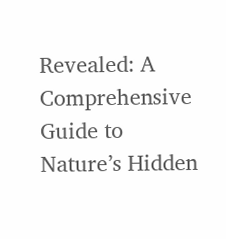Revealed: A Comprehensive Guide to Nature’s Hidden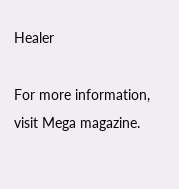Healer

For more information, visit Mega magazine.